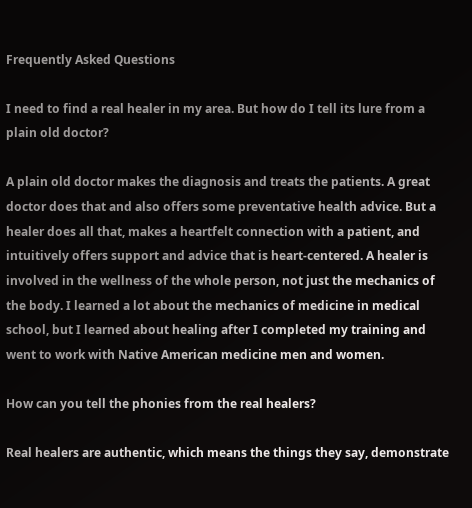Frequently Asked Questions

I need to find a real healer in my area. But how do I tell its lure from a plain old doctor?

A plain old doctor makes the diagnosis and treats the patients. A great doctor does that and also offers some preventative health advice. But a healer does all that, makes a heartfelt connection with a patient, and intuitively offers support and advice that is heart-centered. A healer is involved in the wellness of the whole person, not just the mechanics of the body. I learned a lot about the mechanics of medicine in medical school, but I learned about healing after I completed my training and went to work with Native American medicine men and women.

How can you tell the phonies from the real healers?

Real healers are authentic, which means the things they say, demonstrate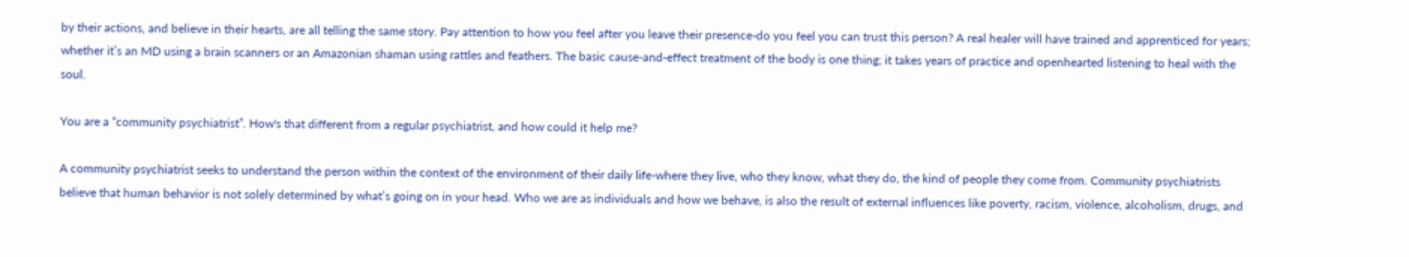by their actions, and believe in their hearts, are all telling the same story. Pay attention to how you feel after you leave their presence-do you feel you can trust this person? A real healer will have trained and apprenticed for years; whether it’s an MD using a brain scanners or an Amazonian shaman using rattles and feathers. The basic cause-and-effect treatment of the body is one thing; it takes years of practice and openhearted listening to heal with the soul.

You are a “community psychiatrist”. How's that different from a regular psychiatrist, and how could it help me?

A community psychiatrist seeks to understand the person within the context of the environment of their daily life-where they live, who they know, what they do, the kind of people they come from. Community psychiatrists believe that human behavior is not solely determined by what’s going on in your head. Who we are as individuals and how we behave, is also the result of external influences like poverty, racism, violence, alcoholism, drugs, and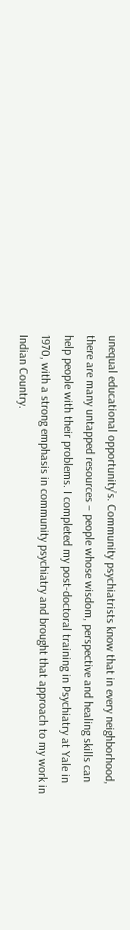unequal educational opportunity’s. Community psychiatrists know that in every neighborhood, there are many untapped resources – people whose wisdom, perspective and healing skills can help people with their problems. I completed my post-doctoral training in Psychiatry at Yale in 1970, with a strong emphasis in community psychiatry and brought that approach to my work in Indian Country.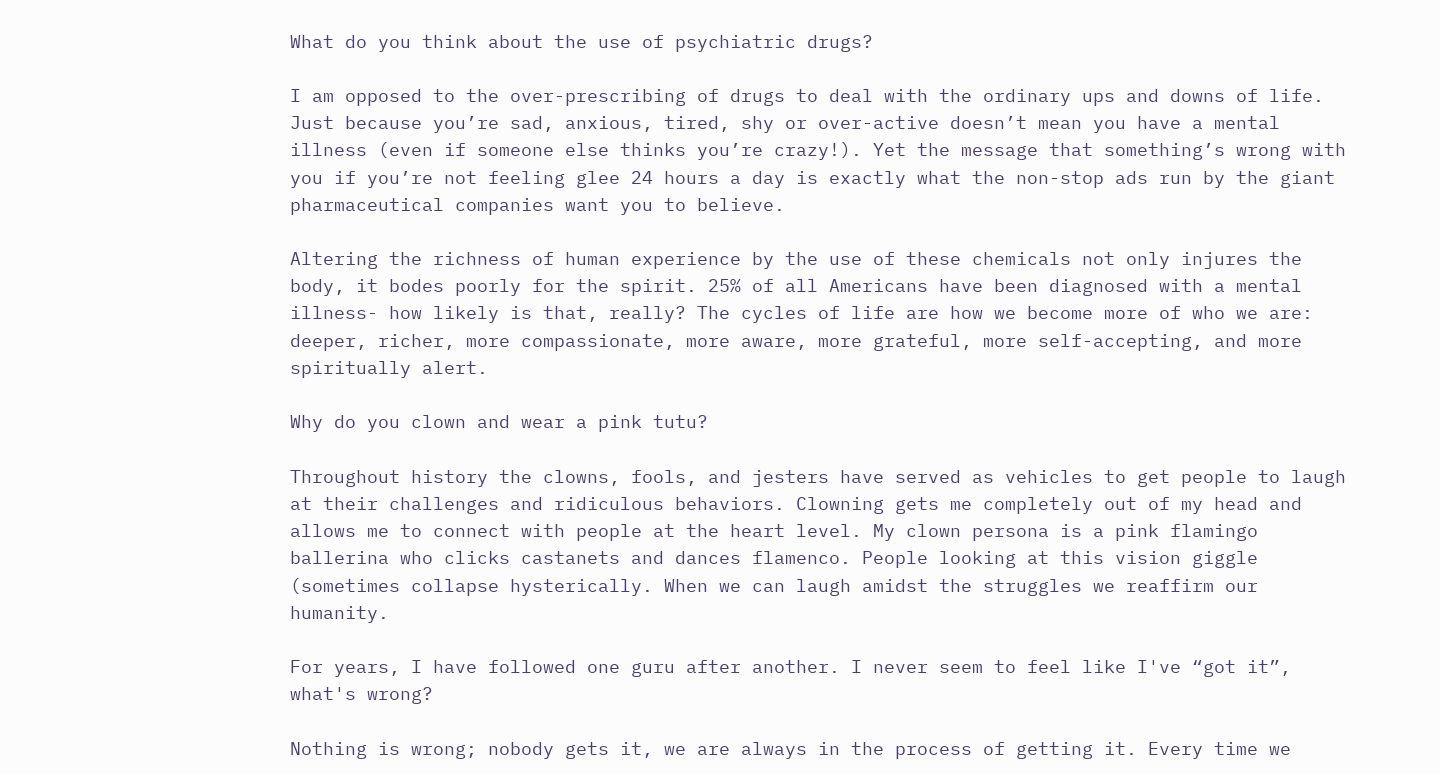What do you think about the use of psychiatric drugs?

I am opposed to the over-prescribing of drugs to deal with the ordinary ups and downs of life. Just because you’re sad, anxious, tired, shy or over-active doesn’t mean you have a mental illness (even if someone else thinks you’re crazy!). Yet the message that something’s wrong with you if you’re not feeling glee 24 hours a day is exactly what the non-stop ads run by the giant pharmaceutical companies want you to believe.

Altering the richness of human experience by the use of these chemicals not only injures the body, it bodes poorly for the spirit. 25% of all Americans have been diagnosed with a mental illness- how likely is that, really? The cycles of life are how we become more of who we are: deeper, richer, more compassionate, more aware, more grateful, more self-accepting, and more spiritually alert.

Why do you clown and wear a pink tutu?

Throughout history the clowns, fools, and jesters have served as vehicles to get people to laugh at their challenges and ridiculous behaviors. Clowning gets me completely out of my head and allows me to connect with people at the heart level. My clown persona is a pink flamingo ballerina who clicks castanets and dances flamenco. People looking at this vision giggle (sometimes collapse hysterically. When we can laugh amidst the struggles we reaffirm our humanity.

For years, I have followed one guru after another. I never seem to feel like I've “got it”, what's wrong?

Nothing is wrong; nobody gets it, we are always in the process of getting it. Every time we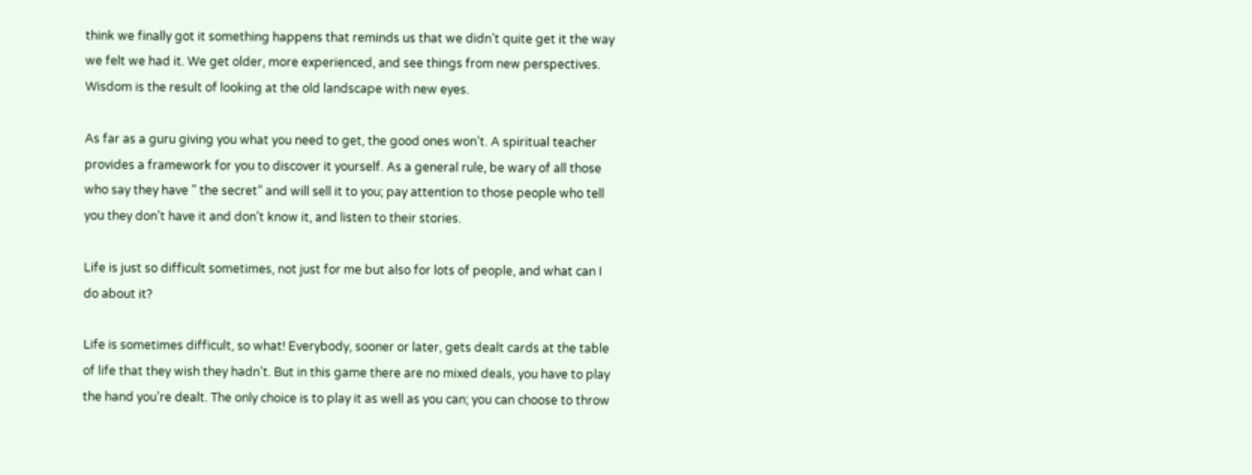think we finally got it something happens that reminds us that we didn’t quite get it the way we felt we had it. We get older, more experienced, and see things from new perspectives. Wisdom is the result of looking at the old landscape with new eyes.

As far as a guru giving you what you need to get, the good ones won’t. A spiritual teacher provides a framework for you to discover it yourself. As a general rule, be wary of all those who say they have ” the secret” and will sell it to you; pay attention to those people who tell you they don’t have it and don’t know it, and listen to their stories.

Life is just so difficult sometimes, not just for me but also for lots of people, and what can I do about it?

Life is sometimes difficult, so what! Everybody, sooner or later, gets dealt cards at the table of life that they wish they hadn’t. But in this game there are no mixed deals, you have to play the hand you’re dealt. The only choice is to play it as well as you can; you can choose to throw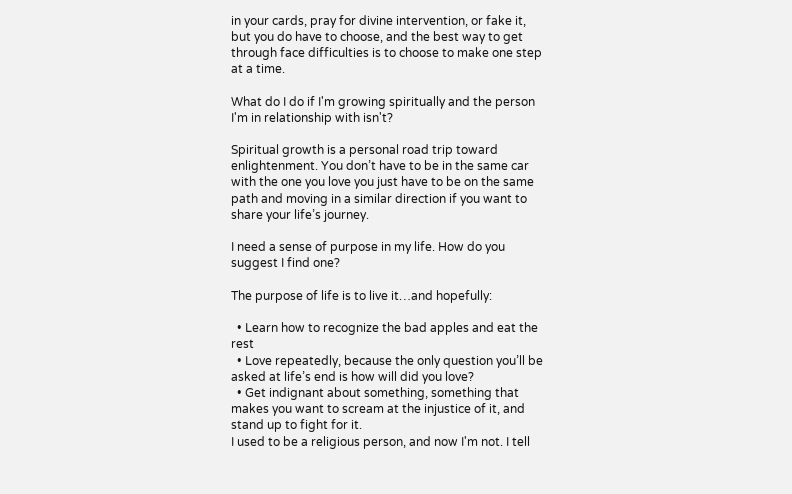in your cards, pray for divine intervention, or fake it, but you do have to choose, and the best way to get through face difficulties is to choose to make one step at a time.

What do I do if I'm growing spiritually and the person I'm in relationship with isn't?

Spiritual growth is a personal road trip toward enlightenment. You don’t have to be in the same car with the one you love you just have to be on the same path and moving in a similar direction if you want to share your life’s journey.

I need a sense of purpose in my life. How do you suggest I find one?

The purpose of life is to live it…and hopefully:

  • Learn how to recognize the bad apples and eat the rest
  • Love repeatedly, because the only question you’ll be asked at life’s end is how will did you love?
  • Get indignant about something, something that makes you want to scream at the injustice of it, and stand up to fight for it.
I used to be a religious person, and now I'm not. I tell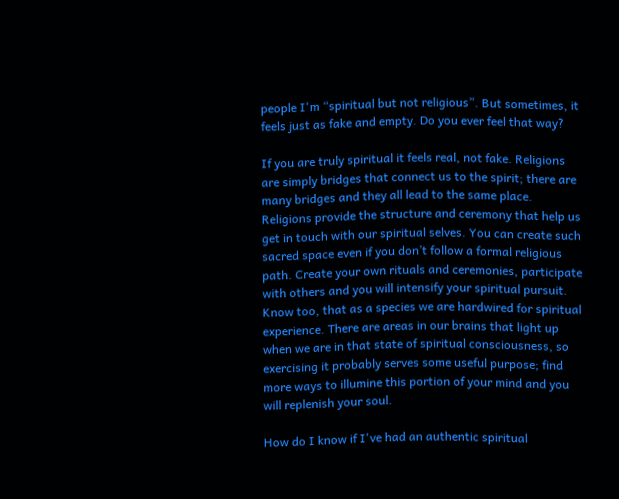people I'm “spiritual but not religious”. But sometimes, it feels just as fake and empty. Do you ever feel that way?

If you are truly spiritual it feels real, not fake. Religions are simply bridges that connect us to the spirit; there are many bridges and they all lead to the same place. Religions provide the structure and ceremony that help us get in touch with our spiritual selves. You can create such sacred space even if you don’t follow a formal religious path. Create your own rituals and ceremonies, participate with others and you will intensify your spiritual pursuit. Know too, that as a species we are hardwired for spiritual experience. There are areas in our brains that light up when we are in that state of spiritual consciousness, so exercising it probably serves some useful purpose; find more ways to illumine this portion of your mind and you will replenish your soul.

How do I know if I've had an authentic spiritual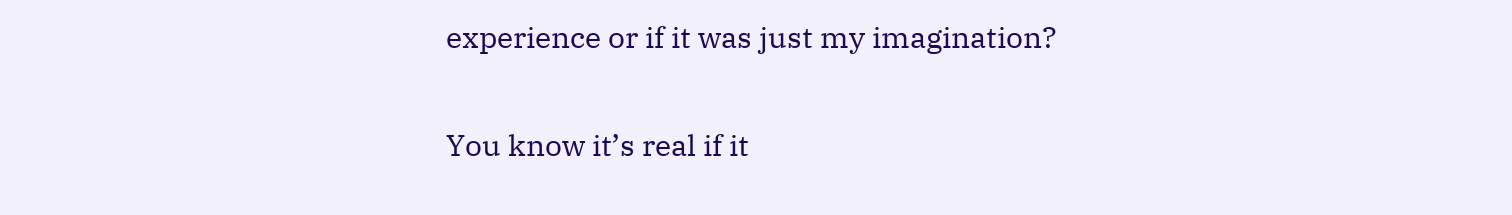experience or if it was just my imagination?

You know it’s real if it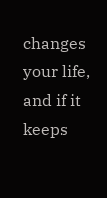changes your life, and if it keeps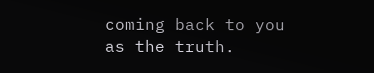coming back to you as the truth.